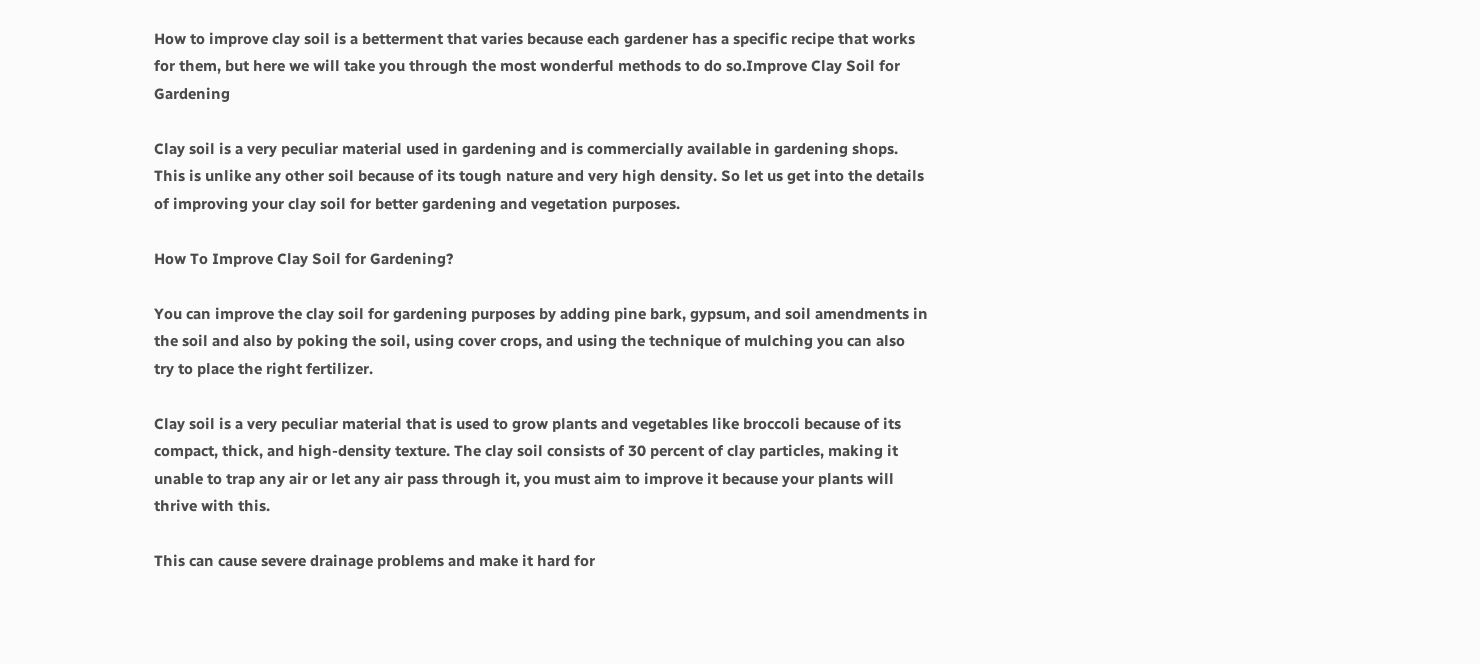How to improve clay soil is a betterment that varies because each gardener has a specific recipe that works for them, but here we will take you through the most wonderful methods to do so.Improve Clay Soil for Gardening

Clay soil is a very peculiar material used in gardening and is commercially available in gardening shops. This is unlike any other soil because of its tough nature and very high density. So let us get into the details of improving your clay soil for better gardening and vegetation purposes.

How To Improve Clay Soil for Gardening?

You can improve the clay soil for gardening purposes by adding pine bark, gypsum, and soil amendments in the soil and also by poking the soil, using cover crops, and using the technique of mulching you can also try to place the right fertilizer.

Clay soil is a very peculiar material that is used to grow plants and vegetables like broccoli because of its compact, thick, and high-density texture. The clay soil consists of 30 percent of clay particles, making it unable to trap any air or let any air pass through it, you must aim to improve it because your plants will thrive with this.

This can cause severe drainage problems and make it hard for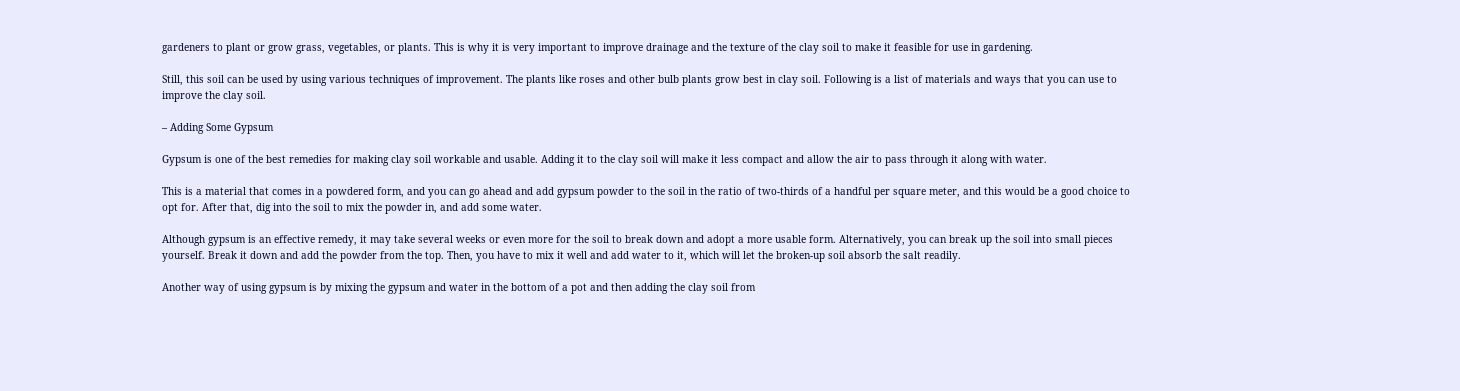gardeners to plant or grow grass, vegetables, or plants. This is why it is very important to improve drainage and the texture of the clay soil to make it feasible for use in gardening.

Still, this soil can be used by using various techniques of improvement. The plants like roses and other bulb plants grow best in clay soil. Following is a list of materials and ways that you can use to improve the clay soil.

– Adding Some Gypsum

Gypsum is one of the best remedies for making clay soil workable and usable. Adding it to the clay soil will make it less compact and allow the air to pass through it along with water.

This is a material that comes in a powdered form, and you can go ahead and add gypsum powder to the soil in the ratio of two-thirds of a handful per square meter, and this would be a good choice to opt for. After that, dig into the soil to mix the powder in, and add some water.

Although gypsum is an effective remedy, it may take several weeks or even more for the soil to break down and adopt a more usable form. Alternatively, you can break up the soil into small pieces yourself. Break it down and add the powder from the top. Then, you have to mix it well and add water to it, which will let the broken-up soil absorb the salt readily.

Another way of using gypsum is by mixing the gypsum and water in the bottom of a pot and then adding the clay soil from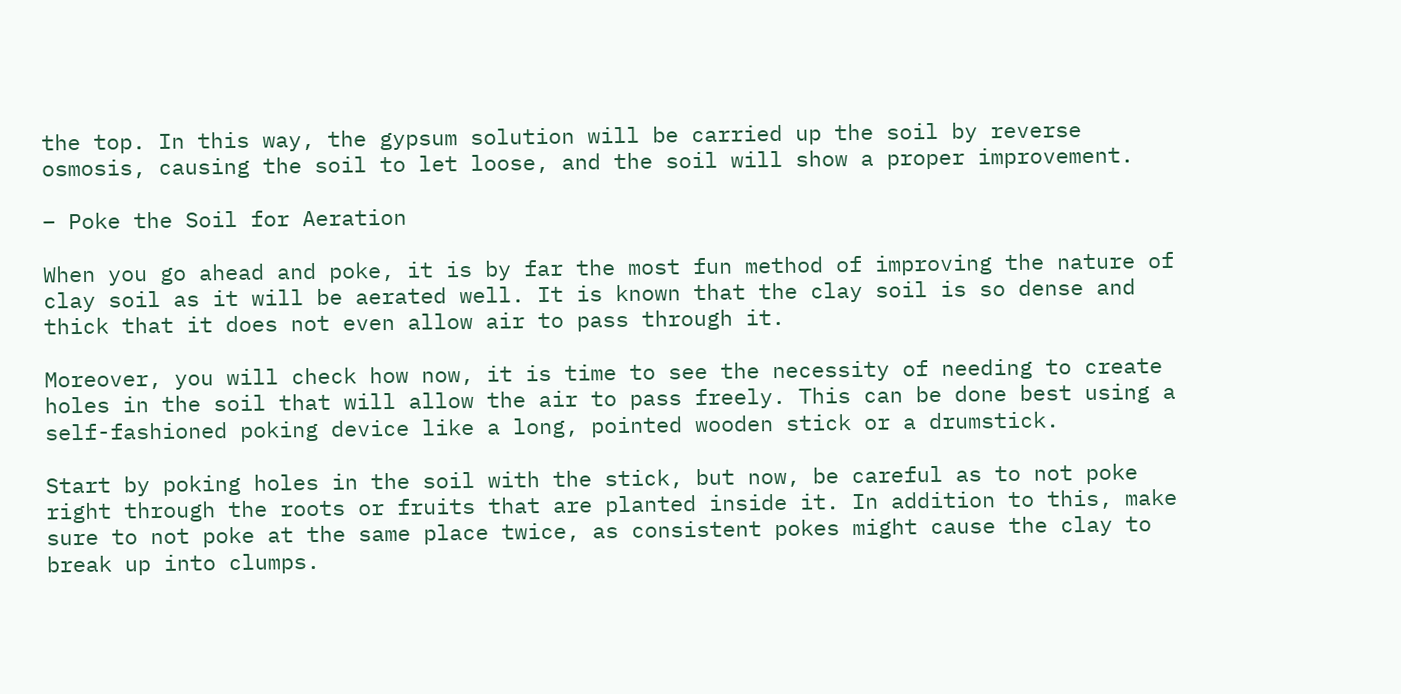the top. In this way, the gypsum solution will be carried up the soil by reverse osmosis, causing the soil to let loose, and the soil will show a proper improvement.

– Poke the Soil for Aeration

When you go ahead and poke, it is by far the most fun method of improving the nature of clay soil as it will be aerated well. It is known that the clay soil is so dense and thick that it does not even allow air to pass through it.

Moreover, you will check how now, it is time to see the necessity of needing to create holes in the soil that will allow the air to pass freely. This can be done best using a self-fashioned poking device like a long, pointed wooden stick or a drumstick.

Start by poking holes in the soil with the stick, but now, be careful as to not poke right through the roots or fruits that are planted inside it. In addition to this, make sure to not poke at the same place twice, as consistent pokes might cause the clay to break up into clumps.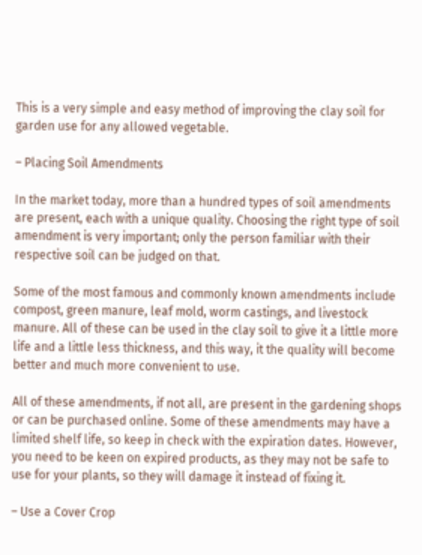This is a very simple and easy method of improving the clay soil for garden use for any allowed vegetable.

– Placing Soil Amendments

In the market today, more than a hundred types of soil amendments are present, each with a unique quality. Choosing the right type of soil amendment is very important; only the person familiar with their respective soil can be judged on that.

Some of the most famous and commonly known amendments include compost, green manure, leaf mold, worm castings, and livestock manure. All of these can be used in the clay soil to give it a little more life and a little less thickness, and this way, it the quality will become better and much more convenient to use.

All of these amendments, if not all, are present in the gardening shops or can be purchased online. Some of these amendments may have a limited shelf life, so keep in check with the expiration dates. However, you need to be keen on expired products, as they may not be safe to use for your plants, so they will damage it instead of fixing it.

– Use a Cover Crop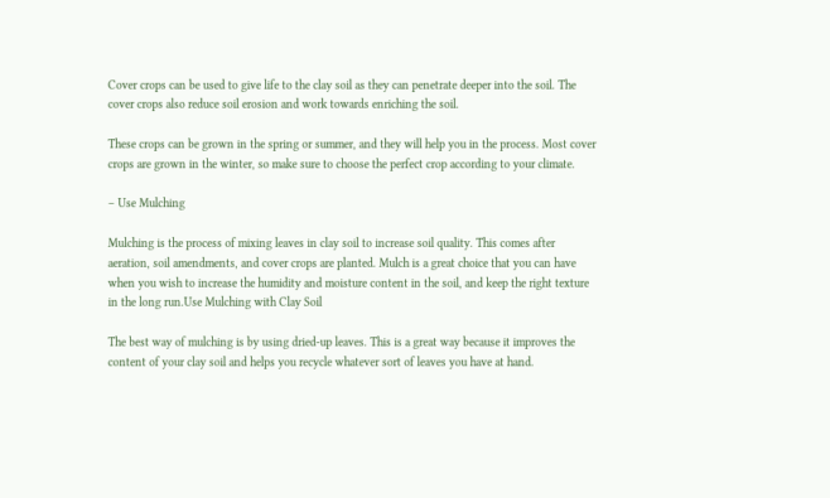Cover crops can be used to give life to the clay soil as they can penetrate deeper into the soil. The cover crops also reduce soil erosion and work towards enriching the soil.

These crops can be grown in the spring or summer, and they will help you in the process. Most cover crops are grown in the winter, so make sure to choose the perfect crop according to your climate.

– Use Mulching

Mulching is the process of mixing leaves in clay soil to increase soil quality. This comes after aeration, soil amendments, and cover crops are planted. Mulch is a great choice that you can have when you wish to increase the humidity and moisture content in the soil, and keep the right texture in the long run.Use Mulching with Clay Soil

The best way of mulching is by using dried-up leaves. This is a great way because it improves the content of your clay soil and helps you recycle whatever sort of leaves you have at hand.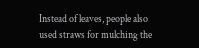Instead of leaves, people also used straws for mulching the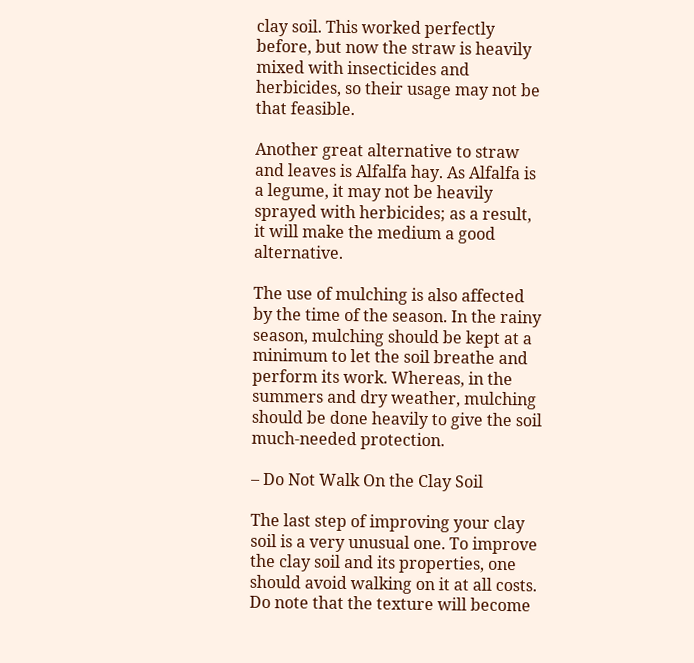clay soil. This worked perfectly before, but now the straw is heavily mixed with insecticides and herbicides, so their usage may not be that feasible.

Another great alternative to straw and leaves is Alfalfa hay. As Alfalfa is a legume, it may not be heavily sprayed with herbicides; as a result, it will make the medium a good alternative.

The use of mulching is also affected by the time of the season. In the rainy season, mulching should be kept at a minimum to let the soil breathe and perform its work. Whereas, in the summers and dry weather, mulching should be done heavily to give the soil much-needed protection.

– Do Not Walk On the Clay Soil

The last step of improving your clay soil is a very unusual one. To improve the clay soil and its properties, one should avoid walking on it at all costs. Do note that the texture will become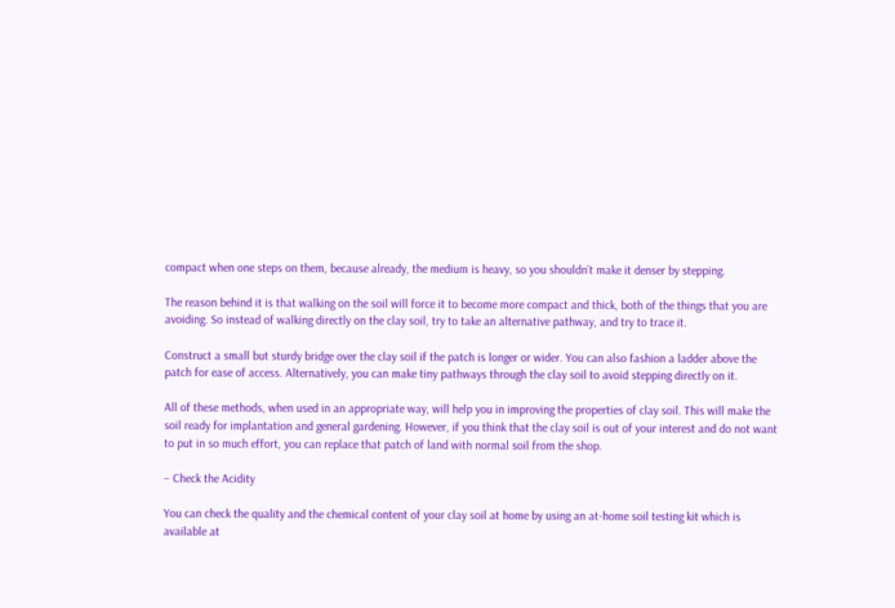compact when one steps on them, because already, the medium is heavy, so you shouldn’t make it denser by stepping.

The reason behind it is that walking on the soil will force it to become more compact and thick, both of the things that you are avoiding. So instead of walking directly on the clay soil, try to take an alternative pathway, and try to trace it.

Construct a small but sturdy bridge over the clay soil if the patch is longer or wider. You can also fashion a ladder above the patch for ease of access. Alternatively, you can make tiny pathways through the clay soil to avoid stepping directly on it.

All of these methods, when used in an appropriate way, will help you in improving the properties of clay soil. This will make the soil ready for implantation and general gardening. However, if you think that the clay soil is out of your interest and do not want to put in so much effort, you can replace that patch of land with normal soil from the shop.

– Check the Acidity

You can check the quality and the chemical content of your clay soil at home by using an at-home soil testing kit which is available at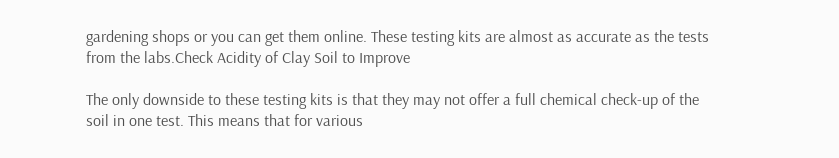gardening shops or you can get them online. These testing kits are almost as accurate as the tests from the labs.Check Acidity of Clay Soil to Improve

The only downside to these testing kits is that they may not offer a full chemical check-up of the soil in one test. This means that for various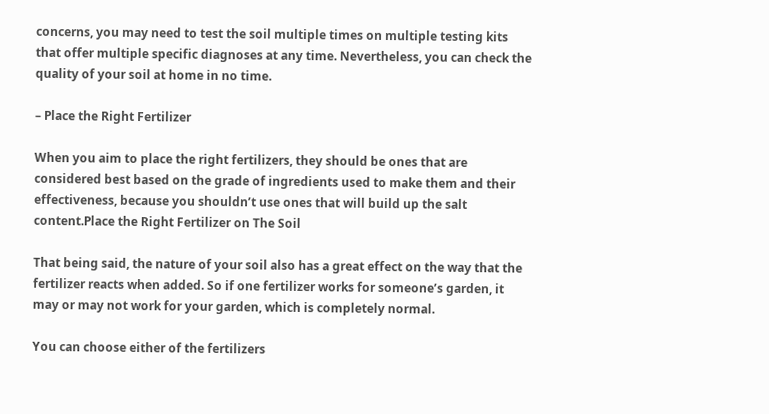concerns, you may need to test the soil multiple times on multiple testing kits that offer multiple specific diagnoses at any time. Nevertheless, you can check the quality of your soil at home in no time.

– Place the Right Fertilizer

When you aim to place the right fertilizers, they should be ones that are considered best based on the grade of ingredients used to make them and their effectiveness, because you shouldn’t use ones that will build up the salt content.Place the Right Fertilizer on The Soil

That being said, the nature of your soil also has a great effect on the way that the fertilizer reacts when added. So if one fertilizer works for someone’s garden, it may or may not work for your garden, which is completely normal.

You can choose either of the fertilizers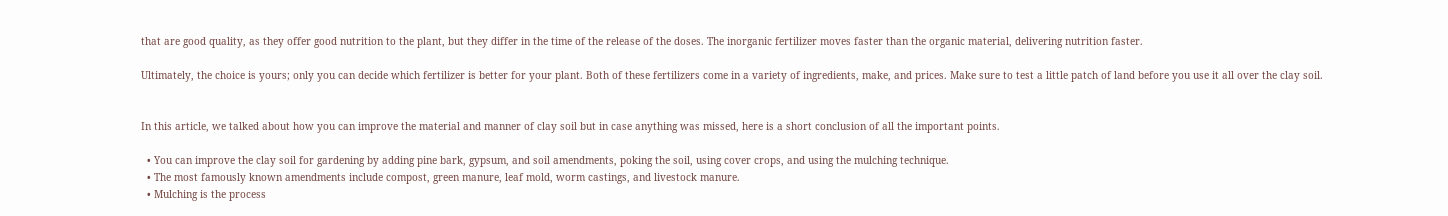that are good quality, as they offer good nutrition to the plant, but they differ in the time of the release of the doses. The inorganic fertilizer moves faster than the organic material, delivering nutrition faster.

Ultimately, the choice is yours; only you can decide which fertilizer is better for your plant. Both of these fertilizers come in a variety of ingredients, make, and prices. Make sure to test a little patch of land before you use it all over the clay soil.


In this article, we talked about how you can improve the material and manner of clay soil but in case anything was missed, here is a short conclusion of all the important points.

  • You can improve the clay soil for gardening by adding pine bark, gypsum, and soil amendments, poking the soil, using cover crops, and using the mulching technique.
  • The most famously known amendments include compost, green manure, leaf mold, worm castings, and livestock manure.
  • Mulching is the process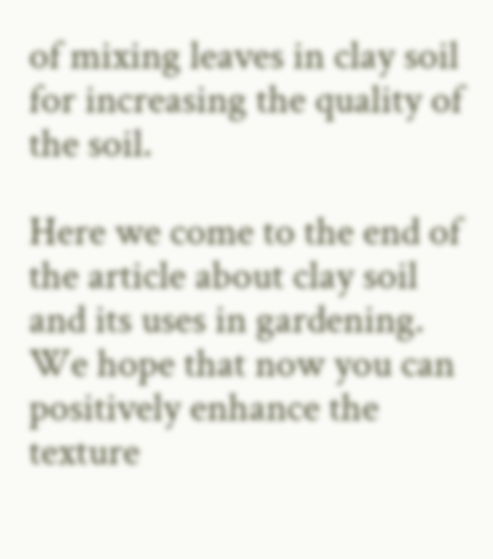of mixing leaves in clay soil for increasing the quality of the soil.

Here we come to the end of the article about clay soil and its uses in gardening. We hope that now you can positively enhance the texture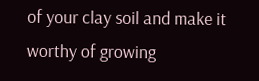of your clay soil and make it worthy of growing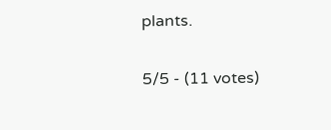plants.

5/5 - (11 votes)